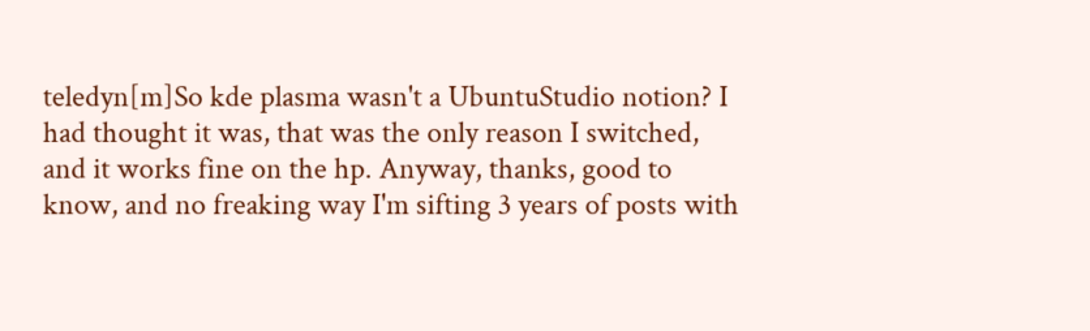teledyn[m]So kde plasma wasn't a UbuntuStudio notion? I had thought it was, that was the only reason I switched, and it works fine on the hp. Anyway, thanks, good to know, and no freaking way I'm sifting 3 years of posts with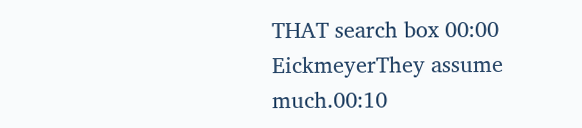THAT search box 00:00
EickmeyerThey assume much.00:10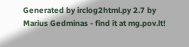Generated by irclog2html.py 2.7 by Marius Gedminas - find it at mg.pov.lt!